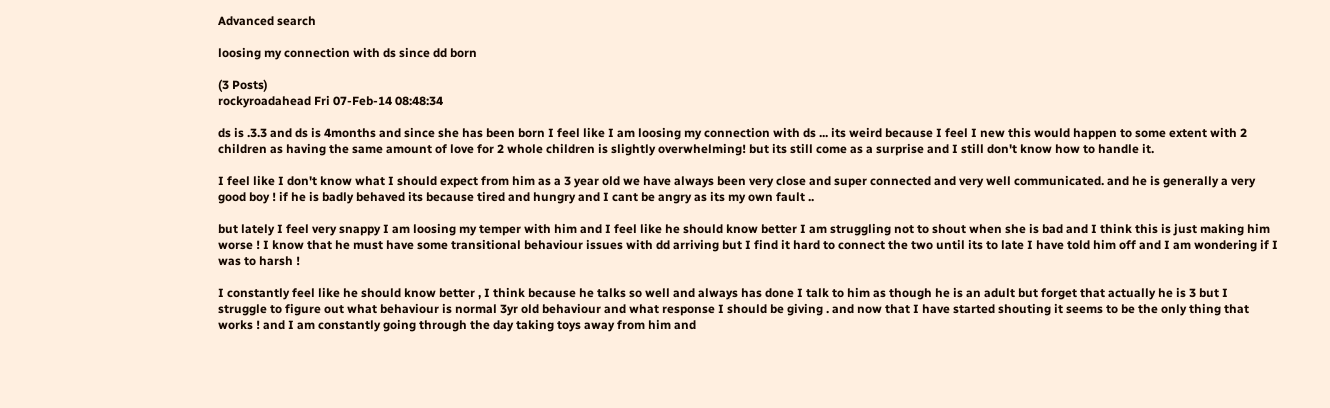Advanced search

loosing my connection with ds since dd born

(3 Posts)
rockyroadahead Fri 07-Feb-14 08:48:34

ds is .3.3 and ds is 4months and since she has been born I feel like I am loosing my connection with ds ... its weird because I feel I new this would happen to some extent with 2 children as having the same amount of love for 2 whole children is slightly overwhelming! but its still come as a surprise and I still don't know how to handle it.

I feel like I don't know what I should expect from him as a 3 year old we have always been very close and super connected and very well communicated. and he is generally a very good boy ! if he is badly behaved its because tired and hungry and I cant be angry as its my own fault ..

but lately I feel very snappy I am loosing my temper with him and I feel like he should know better I am struggling not to shout when she is bad and I think this is just making him worse ! I know that he must have some transitional behaviour issues with dd arriving but I find it hard to connect the two until its to late I have told him off and I am wondering if I was to harsh !

I constantly feel like he should know better , I think because he talks so well and always has done I talk to him as though he is an adult but forget that actually he is 3 but I struggle to figure out what behaviour is normal 3yr old behaviour and what response I should be giving . and now that I have started shouting it seems to be the only thing that works ! and I am constantly going through the day taking toys away from him and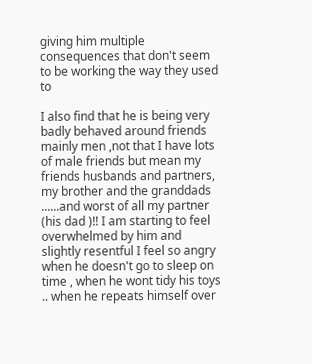giving him multiple consequences that don't seem to be working the way they used to

I also find that he is being very badly behaved around friends mainly men ,not that I have lots of male friends but mean my friends husbands and partners, my brother and the granddads ......and worst of all my partner (his dad )!! I am starting to feel overwhelmed by him and slightly resentful I feel so angry when he doesn't go to sleep on time , when he wont tidy his toys .. when he repeats himself over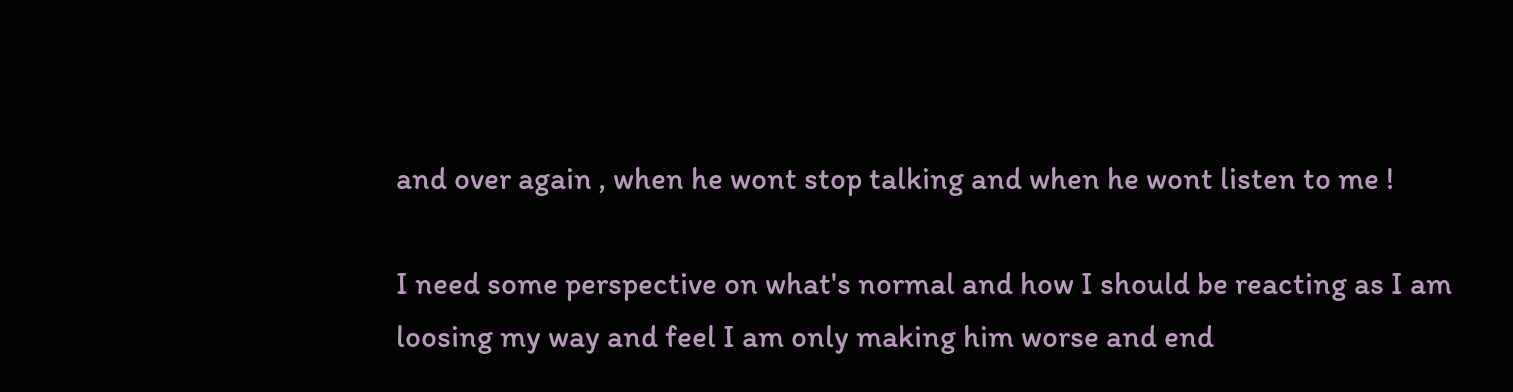and over again , when he wont stop talking and when he wont listen to me !

I need some perspective on what's normal and how I should be reacting as I am loosing my way and feel I am only making him worse and end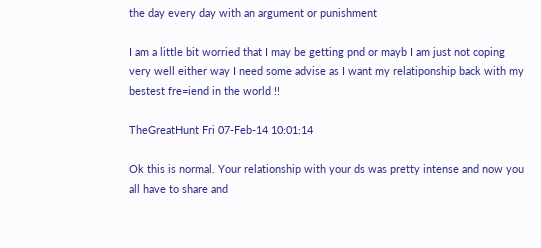the day every day with an argument or punishment

I am a little bit worried that I may be getting pnd or mayb I am just not coping very well either way I need some advise as I want my relatiponship back with my bestest fre=iend in the world !!

TheGreatHunt Fri 07-Feb-14 10:01:14

Ok this is normal. Your relationship with your ds was pretty intense and now you all have to share and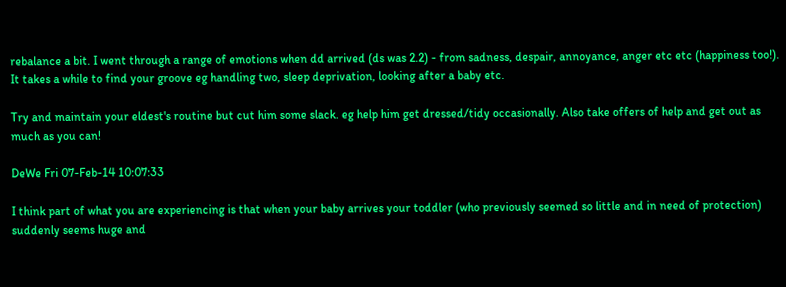rebalance a bit. I went through a range of emotions when dd arrived (ds was 2.2) - from sadness, despair, annoyance, anger etc etc (happiness too!). It takes a while to find your groove eg handling two, sleep deprivation, looking after a baby etc.

Try and maintain your eldest's routine but cut him some slack. eg help him get dressed/tidy occasionally. Also take offers of help and get out as much as you can!

DeWe Fri 07-Feb-14 10:07:33

I think part of what you are experiencing is that when your baby arrives your toddler (who previously seemed so little and in need of protection) suddenly seems huge and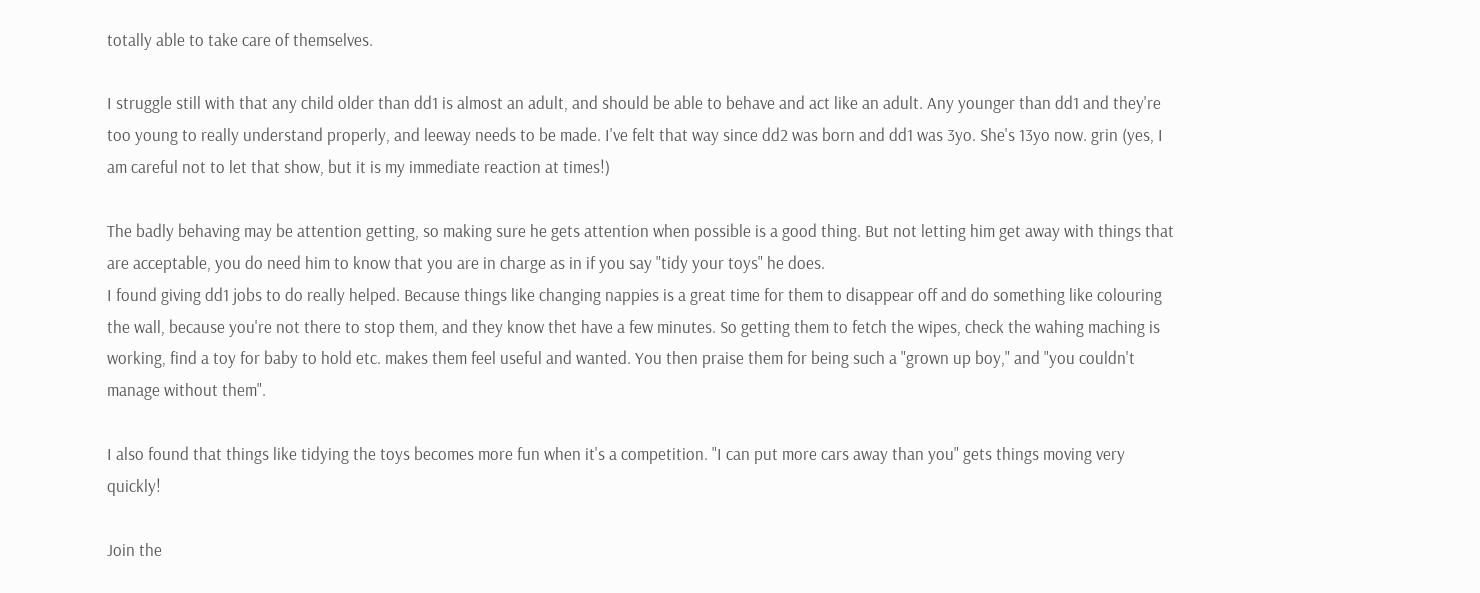totally able to take care of themselves.

I struggle still with that any child older than dd1 is almost an adult, and should be able to behave and act like an adult. Any younger than dd1 and they're too young to really understand properly, and leeway needs to be made. I've felt that way since dd2 was born and dd1 was 3yo. She's 13yo now. grin (yes, I am careful not to let that show, but it is my immediate reaction at times!)

The badly behaving may be attention getting, so making sure he gets attention when possible is a good thing. But not letting him get away with things that are acceptable, you do need him to know that you are in charge as in if you say "tidy your toys" he does.
I found giving dd1 jobs to do really helped. Because things like changing nappies is a great time for them to disappear off and do something like colouring the wall, because you're not there to stop them, and they know thet have a few minutes. So getting them to fetch the wipes, check the wahing maching is working, find a toy for baby to hold etc. makes them feel useful and wanted. You then praise them for being such a "grown up boy," and "you couldn't manage without them".

I also found that things like tidying the toys becomes more fun when it's a competition. "I can put more cars away than you" gets things moving very quickly!

Join the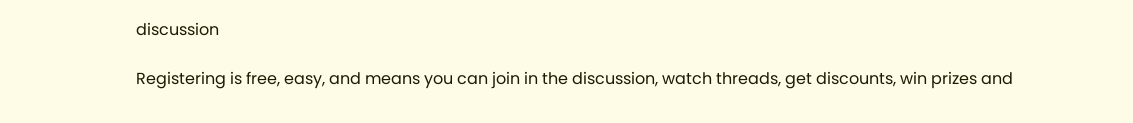discussion

Registering is free, easy, and means you can join in the discussion, watch threads, get discounts, win prizes and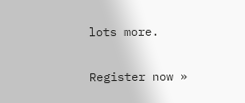lots more.

Register now »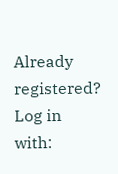Already registered? Log in with: